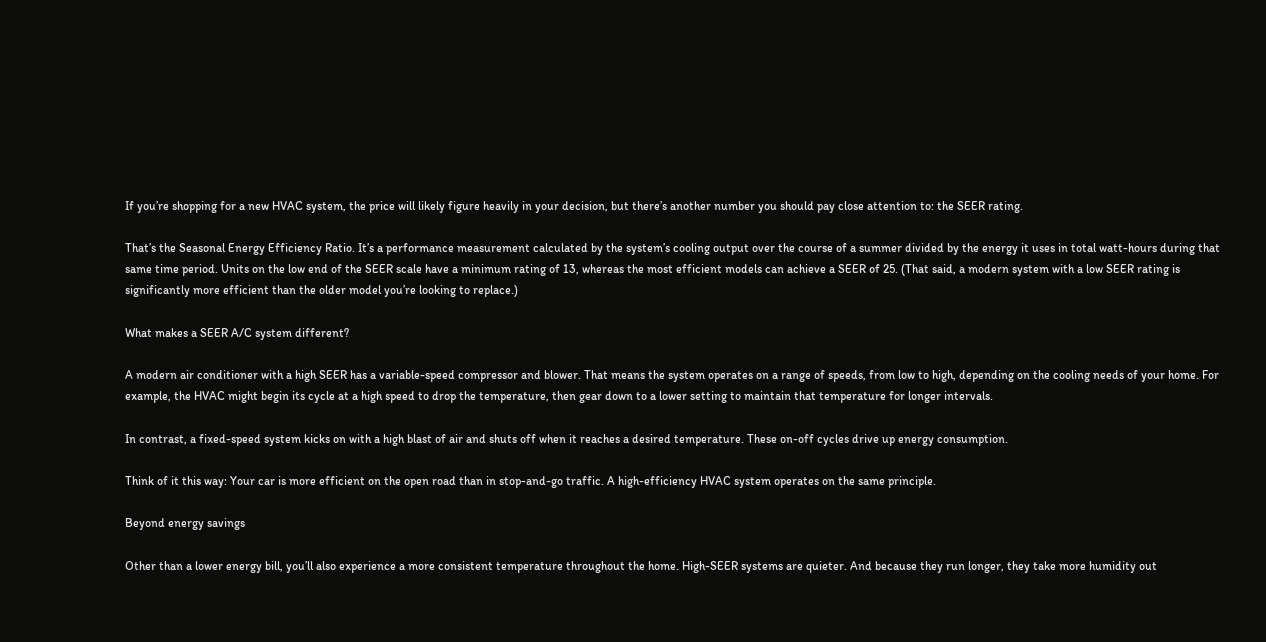If you’re shopping for a new HVAC system, the price will likely figure heavily in your decision, but there’s another number you should pay close attention to: the SEER rating.

That’s the Seasonal Energy Efficiency Ratio. It’s a performance measurement calculated by the system’s cooling output over the course of a summer divided by the energy it uses in total watt-hours during that same time period. Units on the low end of the SEER scale have a minimum rating of 13, whereas the most efficient models can achieve a SEER of 25. (That said, a modern system with a low SEER rating is significantly more efficient than the older model you’re looking to replace.)

What makes a SEER A/C system different?

A modern air conditioner with a high SEER has a variable-speed compressor and blower. That means the system operates on a range of speeds, from low to high, depending on the cooling needs of your home. For example, the HVAC might begin its cycle at a high speed to drop the temperature, then gear down to a lower setting to maintain that temperature for longer intervals.

In contrast, a fixed-speed system kicks on with a high blast of air and shuts off when it reaches a desired temperature. These on-off cycles drive up energy consumption.

Think of it this way: Your car is more efficient on the open road than in stop-and-go traffic. A high-efficiency HVAC system operates on the same principle.

Beyond energy savings

Other than a lower energy bill, you’ll also experience a more consistent temperature throughout the home. High-SEER systems are quieter. And because they run longer, they take more humidity out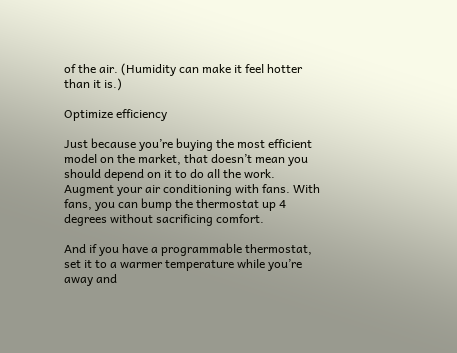of the air. (Humidity can make it feel hotter than it is.)

Optimize efficiency

Just because you’re buying the most efficient model on the market, that doesn’t mean you should depend on it to do all the work. Augment your air conditioning with fans. With fans, you can bump the thermostat up 4 degrees without sacrificing comfort.

And if you have a programmable thermostat, set it to a warmer temperature while you’re away and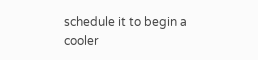schedule it to begin a cooler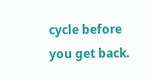cycle before you get back.